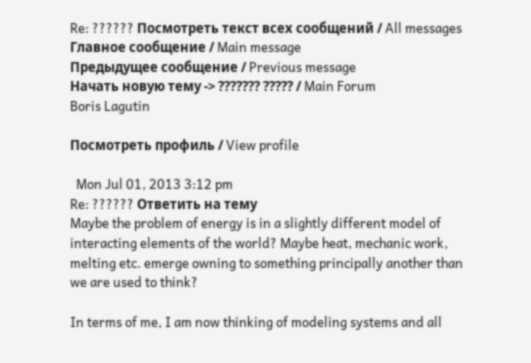Re: ?????? Посмотреть текст всех сообщений / All messages
Главное сообщение / Main message
Предыдущее сообщение / Previous message
Начать новую тему -> ??????? ????? / Main Forum
Boris Lagutin

Посмотреть профиль / View profile

  Mon Jul 01, 2013 3:12 pm
Re: ?????? Ответить на тему
Maybe the problem of energy is in a slightly different model of interacting elements of the world? Maybe heat, mechanic work, melting etc. emerge owning to something principally another than we are used to think?

In terms of me, I am now thinking of modeling systems and all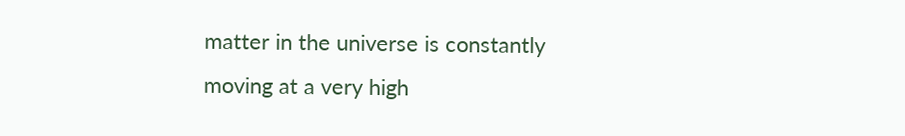matter in the universe is constantly moving at a very high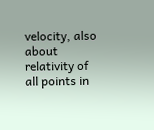velocity, also about relativity of all points in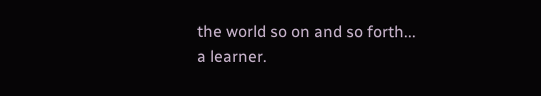the world so on and so forth...
a learner.